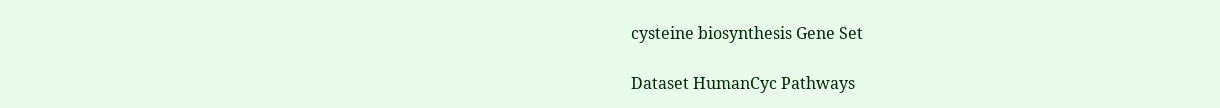cysteine biosynthesis Gene Set

Dataset HumanCyc Pathways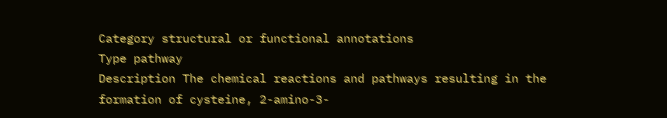Category structural or functional annotations
Type pathway
Description The chemical reactions and pathways resulting in the formation of cysteine, 2-amino-3-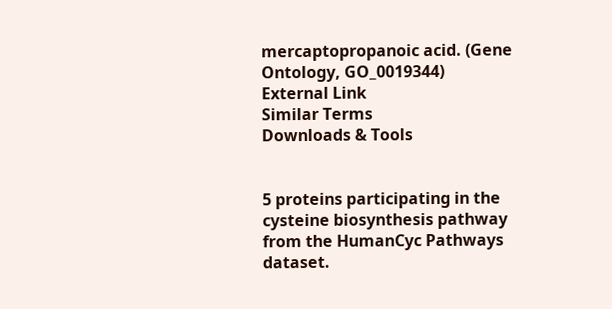mercaptopropanoic acid. (Gene Ontology, GO_0019344)
External Link
Similar Terms
Downloads & Tools


5 proteins participating in the cysteine biosynthesis pathway from the HumanCyc Pathways dataset.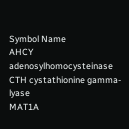Symbol Name
AHCY adenosylhomocysteinase
CTH cystathionine gamma-lyase
MAT1A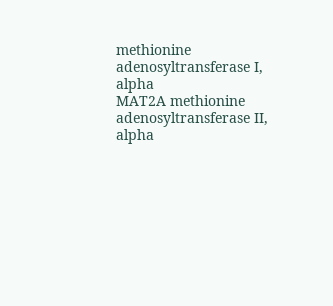methionine adenosyltransferase I, alpha
MAT2A methionine adenosyltransferase II, alpha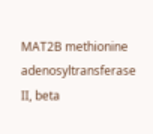MAT2B methionine adenosyltransferase II, beta